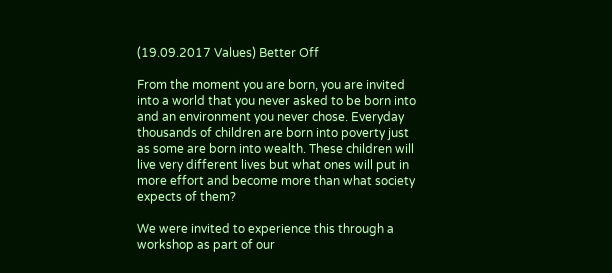(19.09.2017 Values) Better Off

From the moment you are born, you are invited into a world that you never asked to be born into and an environment you never chose. Everyday thousands of children are born into poverty just as some are born into wealth. These children will live very different lives but what ones will put in more effort and become more than what society expects of them?

We were invited to experience this through a workshop as part of our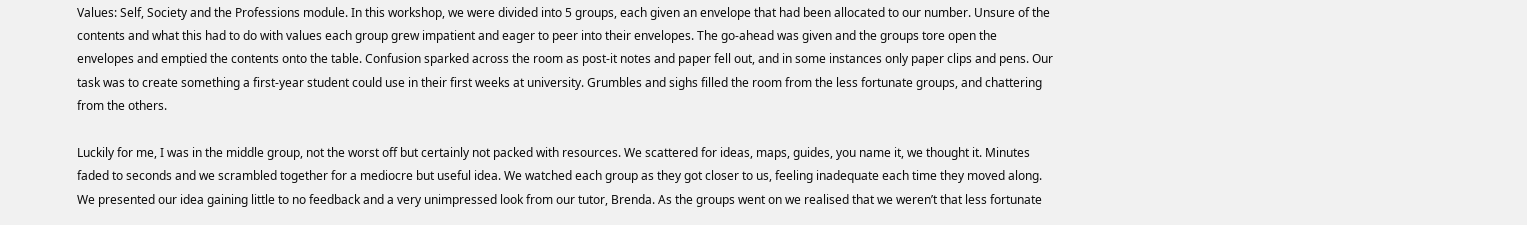Values: Self, Society and the Professions module. In this workshop, we were divided into 5 groups, each given an envelope that had been allocated to our number. Unsure of the contents and what this had to do with values each group grew impatient and eager to peer into their envelopes. The go-ahead was given and the groups tore open the envelopes and emptied the contents onto the table. Confusion sparked across the room as post-it notes and paper fell out, and in some instances only paper clips and pens. Our task was to create something a first-year student could use in their first weeks at university. Grumbles and sighs filled the room from the less fortunate groups, and chattering from the others.

Luckily for me, I was in the middle group, not the worst off but certainly not packed with resources. We scattered for ideas, maps, guides, you name it, we thought it. Minutes faded to seconds and we scrambled together for a mediocre but useful idea. We watched each group as they got closer to us, feeling inadequate each time they moved along. We presented our idea gaining little to no feedback and a very unimpressed look from our tutor, Brenda. As the groups went on we realised that we weren’t that less fortunate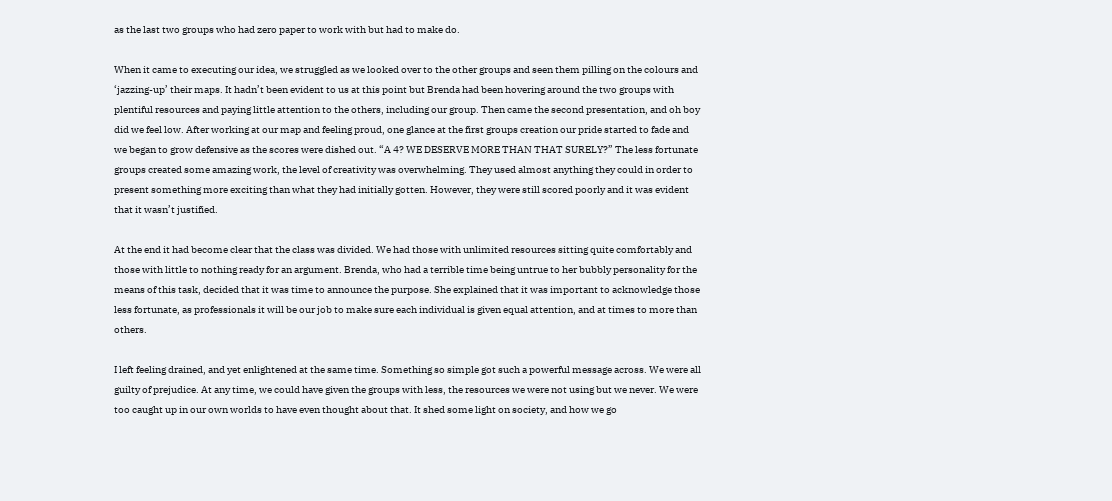as the last two groups who had zero paper to work with but had to make do.

When it came to executing our idea, we struggled as we looked over to the other groups and seen them pilling on the colours and ‘jazzing-up’ their maps. It hadn’t been evident to us at this point but Brenda had been hovering around the two groups with plentiful resources and paying little attention to the others, including our group. Then came the second presentation, and oh boy did we feel low. After working at our map and feeling proud, one glance at the first groups creation our pride started to fade and we began to grow defensive as the scores were dished out. “A 4? WE DESERVE MORE THAN THAT SURELY?” The less fortunate groups created some amazing work, the level of creativity was overwhelming. They used almost anything they could in order to present something more exciting than what they had initially gotten. However, they were still scored poorly and it was evident that it wasn’t justified.

At the end it had become clear that the class was divided. We had those with unlimited resources sitting quite comfortably and those with little to nothing ready for an argument. Brenda, who had a terrible time being untrue to her bubbly personality for the means of this task, decided that it was time to announce the purpose. She explained that it was important to acknowledge those less fortunate, as professionals it will be our job to make sure each individual is given equal attention, and at times to more than others.

I left feeling drained, and yet enlightened at the same time. Something so simple got such a powerful message across. We were all guilty of prejudice. At any time, we could have given the groups with less, the resources we were not using but we never. We were too caught up in our own worlds to have even thought about that. It shed some light on society, and how we go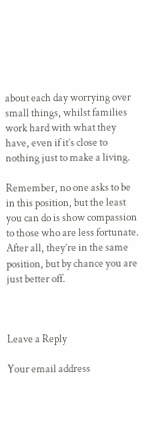about each day worrying over small things, whilst families work hard with what they have, even if it’s close to nothing just to make a living.

Remember, no one asks to be in this position, but the least you can do is show compassion to those who are less fortunate. After all, they’re in the same position, but by chance you are just better off.



Leave a Reply

Your email address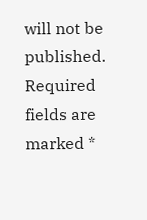will not be published. Required fields are marked *